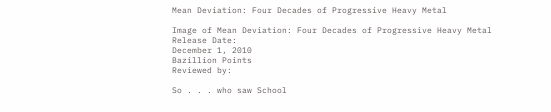Mean Deviation: Four Decades of Progressive Heavy Metal

Image of Mean Deviation: Four Decades of Progressive Heavy Metal
Release Date:
December 1, 2010
Bazillion Points
Reviewed by:

So . . . who saw School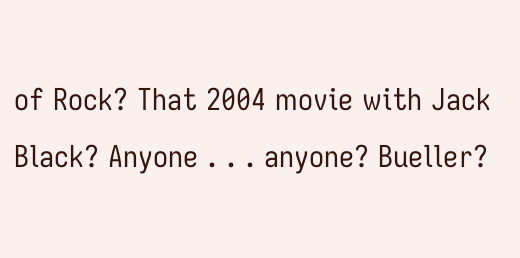of Rock? That 2004 movie with Jack Black? Anyone . . . anyone? Bueller?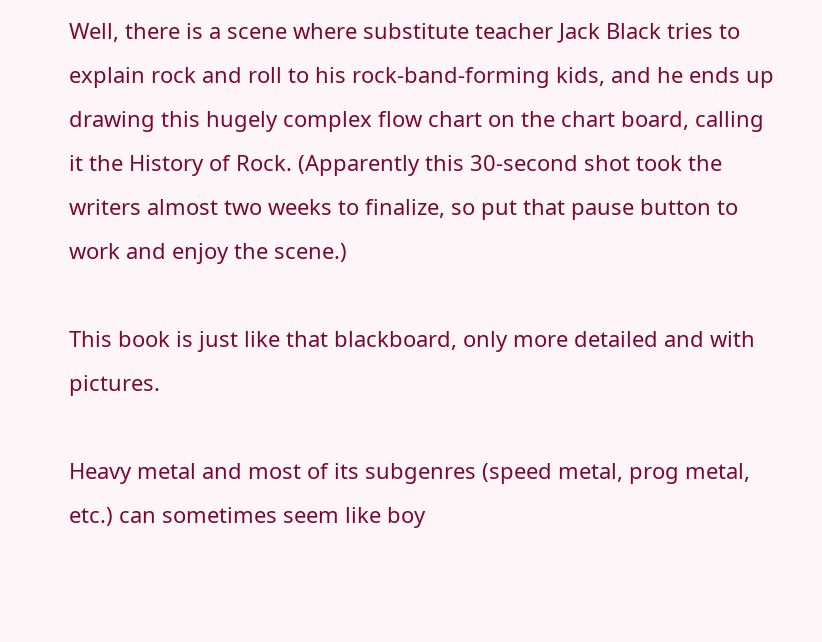Well, there is a scene where substitute teacher Jack Black tries to explain rock and roll to his rock-band-forming kids, and he ends up drawing this hugely complex flow chart on the chart board, calling it the History of Rock. (Apparently this 30-second shot took the writers almost two weeks to finalize, so put that pause button to work and enjoy the scene.)

This book is just like that blackboard, only more detailed and with pictures.

Heavy metal and most of its subgenres (speed metal, prog metal, etc.) can sometimes seem like boy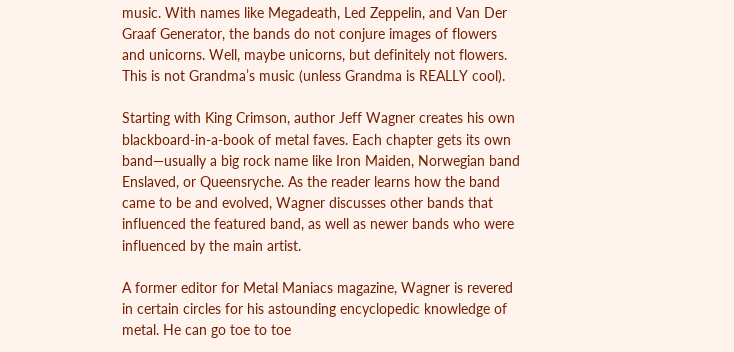music. With names like Megadeath, Led Zeppelin, and Van Der Graaf Generator, the bands do not conjure images of flowers and unicorns. Well, maybe unicorns, but definitely not flowers. This is not Grandma’s music (unless Grandma is REALLY cool).

Starting with King Crimson, author Jeff Wagner creates his own blackboard-in-a-book of metal faves. Each chapter gets its own band—usually a big rock name like Iron Maiden, Norwegian band Enslaved, or Queensryche. As the reader learns how the band came to be and evolved, Wagner discusses other bands that influenced the featured band, as well as newer bands who were influenced by the main artist.

A former editor for Metal Maniacs magazine, Wagner is revered in certain circles for his astounding encyclopedic knowledge of metal. He can go toe to toe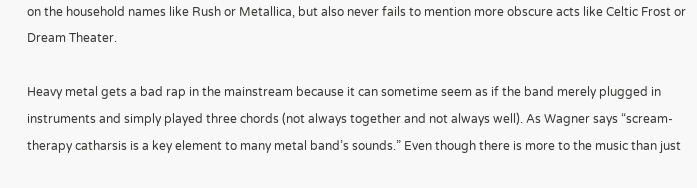on the household names like Rush or Metallica, but also never fails to mention more obscure acts like Celtic Frost or Dream Theater.

Heavy metal gets a bad rap in the mainstream because it can sometime seem as if the band merely plugged in instruments and simply played three chords (not always together and not always well). As Wagner says “scream-therapy catharsis is a key element to many metal band’s sounds.” Even though there is more to the music than just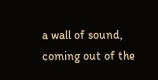a wall of sound, coming out of the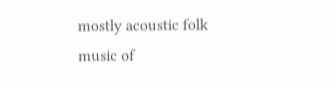mostly acoustic folk music of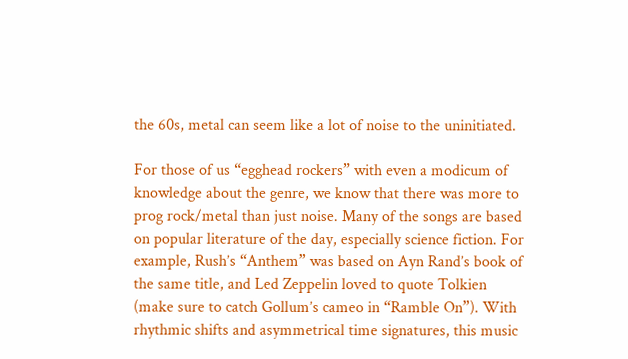the 60s, metal can seem like a lot of noise to the uninitiated.

For those of us “egghead rockers” with even a modicum of knowledge about the genre, we know that there was more to prog rock/metal than just noise. Many of the songs are based on popular literature of the day, especially science fiction. For example, Rush’s “Anthem” was based on Ayn Rand’s book of the same title, and Led Zeppelin loved to quote Tolkien (make sure to catch Gollum’s cameo in “Ramble On”). With rhythmic shifts and asymmetrical time signatures, this music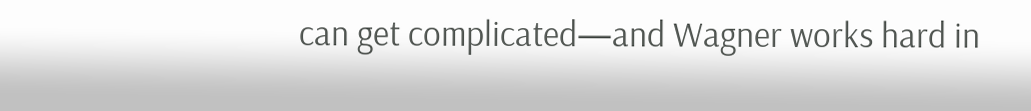can get complicated—and Wagner works hard in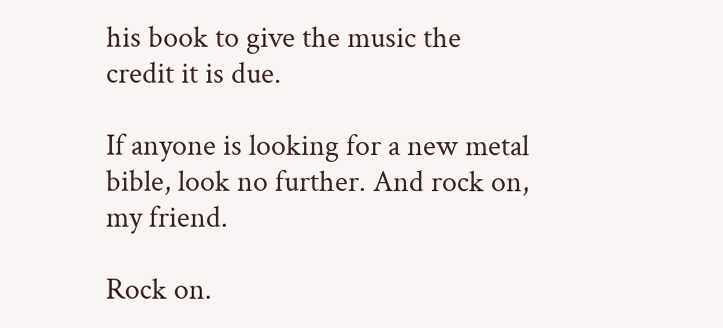his book to give the music the credit it is due.

If anyone is looking for a new metal bible, look no further. And rock on, my friend.

Rock on.